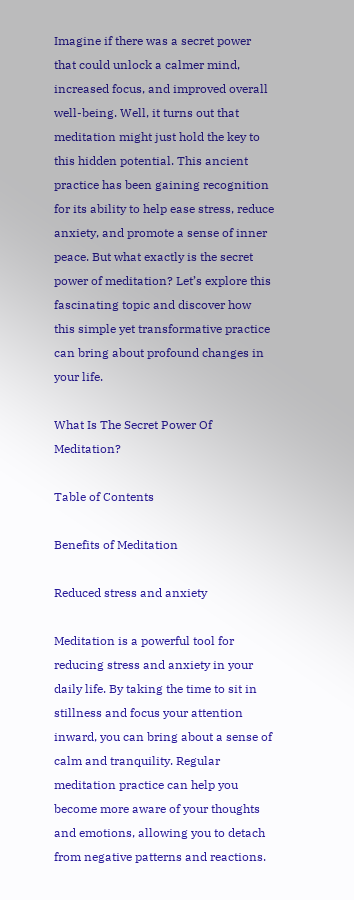Imagine if there was a secret power that could unlock a calmer mind, increased focus, and improved overall well-being. Well, it turns out that meditation might just hold the key to this hidden potential. This ancient practice has been gaining recognition for its ability to help ease stress, reduce anxiety, and promote a sense of inner peace. But what exactly is the secret power of meditation? Let’s explore this fascinating topic and discover how this simple yet transformative practice can bring about profound changes in your life.

What Is The Secret Power Of Meditation?

Table of Contents

Benefits of Meditation

Reduced stress and anxiety

Meditation is a powerful tool for reducing stress and anxiety in your daily life. By taking the time to sit in stillness and focus your attention inward, you can bring about a sense of calm and tranquility. Regular meditation practice can help you become more aware of your thoughts and emotions, allowing you to detach from negative patterns and reactions.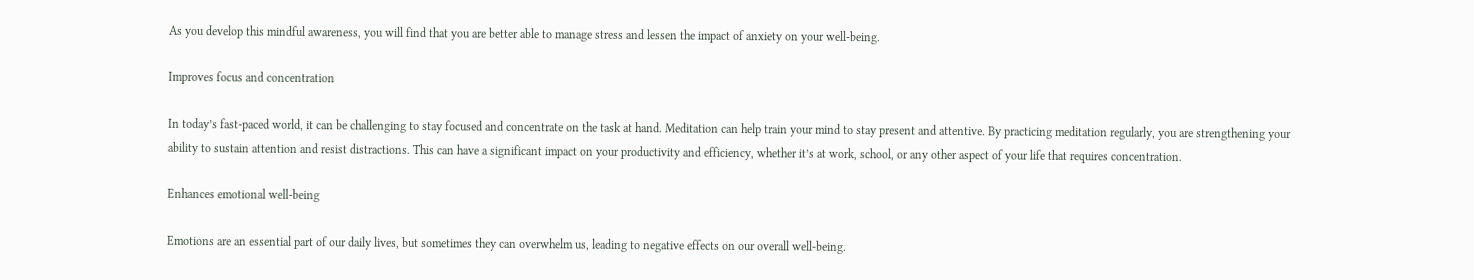As you develop this mindful awareness, you will find that you are better able to manage stress and lessen the impact of anxiety on your well-being.

Improves focus and concentration

In today’s fast-paced world, it can be challenging to stay focused and concentrate on the task at hand. Meditation can help train your mind to stay present and attentive. By practicing meditation regularly, you are strengthening your ability to sustain attention and resist distractions. This can have a significant impact on your productivity and efficiency, whether it’s at work, school, or any other aspect of your life that requires concentration.

Enhances emotional well-being

Emotions are an essential part of our daily lives, but sometimes they can overwhelm us, leading to negative effects on our overall well-being.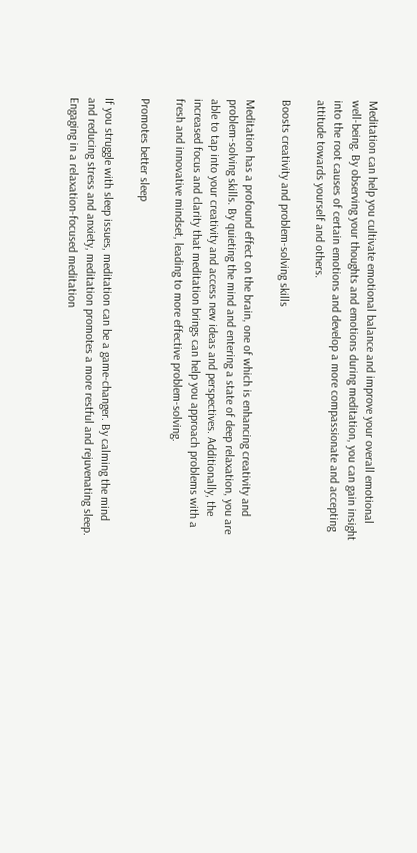Meditation can help you cultivate emotional balance and improve your overall emotional well-being. By observing your thoughts and emotions during meditation, you can gain insight into the root causes of certain emotions and develop a more compassionate and accepting attitude towards yourself and others.

Boosts creativity and problem-solving skills

Meditation has a profound effect on the brain, one of which is enhancing creativity and problem-solving skills. By quieting the mind and entering a state of deep relaxation, you are able to tap into your creativity and access new ideas and perspectives. Additionally, the increased focus and clarity that meditation brings can help you approach problems with a fresh and innovative mindset, leading to more effective problem-solving.

Promotes better sleep

If you struggle with sleep issues, meditation can be a game-changer. By calming the mind and reducing stress and anxiety, meditation promotes a more restful and rejuvenating sleep. Engaging in a relaxation-focused meditation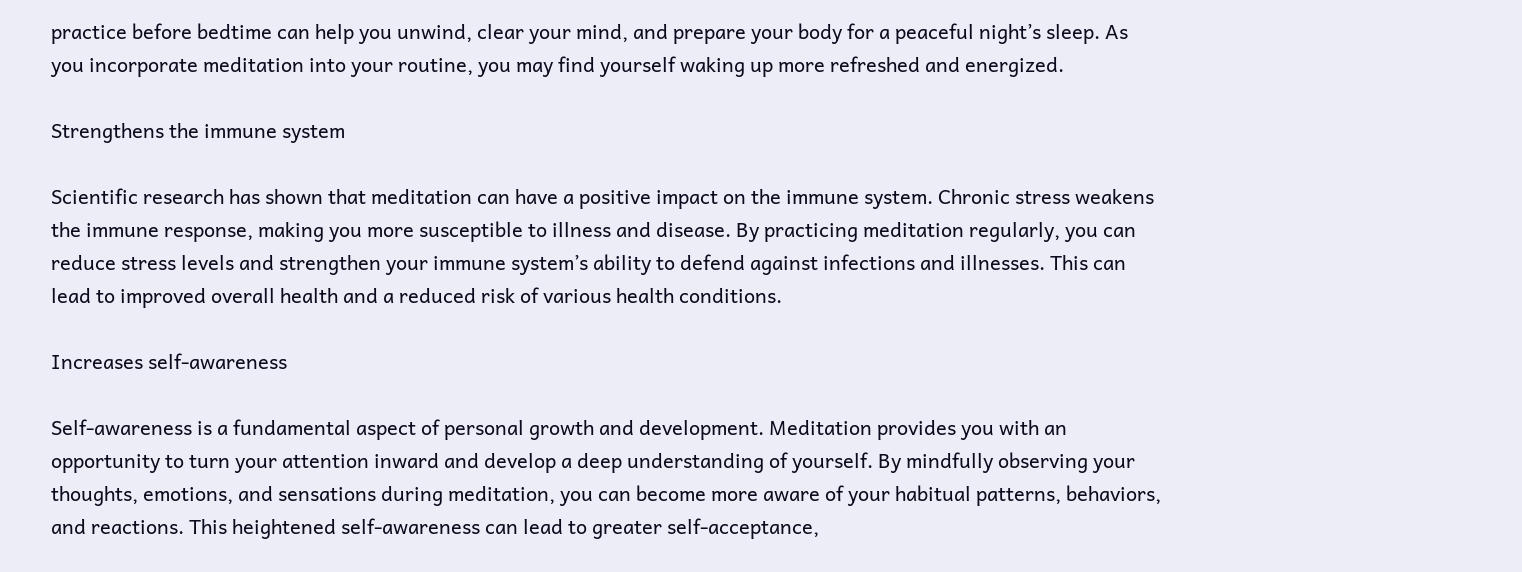practice before bedtime can help you unwind, clear your mind, and prepare your body for a peaceful night’s sleep. As you incorporate meditation into your routine, you may find yourself waking up more refreshed and energized.

Strengthens the immune system

Scientific research has shown that meditation can have a positive impact on the immune system. Chronic stress weakens the immune response, making you more susceptible to illness and disease. By practicing meditation regularly, you can reduce stress levels and strengthen your immune system’s ability to defend against infections and illnesses. This can lead to improved overall health and a reduced risk of various health conditions.

Increases self-awareness

Self-awareness is a fundamental aspect of personal growth and development. Meditation provides you with an opportunity to turn your attention inward and develop a deep understanding of yourself. By mindfully observing your thoughts, emotions, and sensations during meditation, you can become more aware of your habitual patterns, behaviors, and reactions. This heightened self-awareness can lead to greater self-acceptance,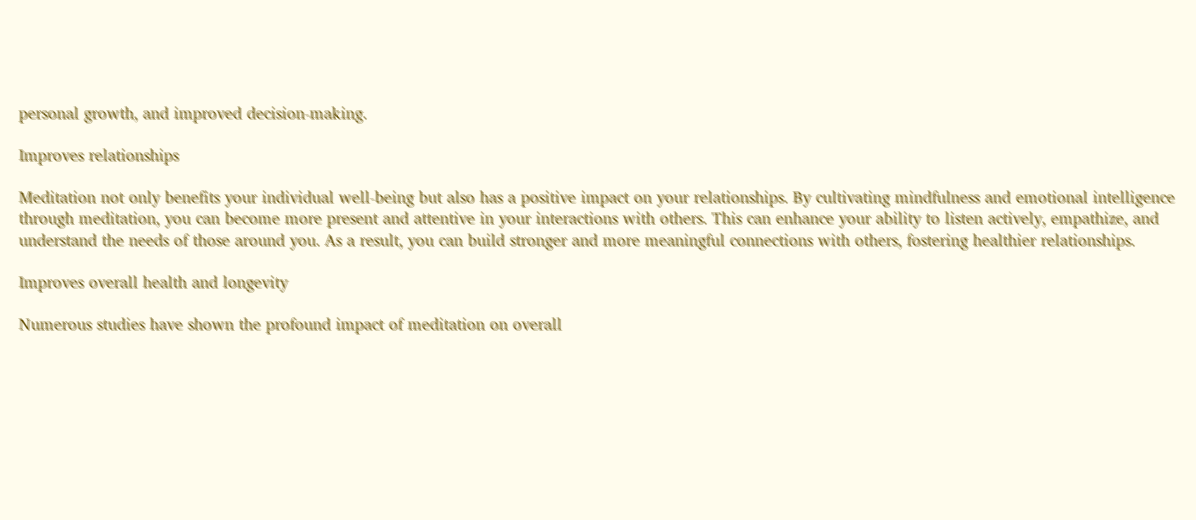personal growth, and improved decision-making.

Improves relationships

Meditation not only benefits your individual well-being but also has a positive impact on your relationships. By cultivating mindfulness and emotional intelligence through meditation, you can become more present and attentive in your interactions with others. This can enhance your ability to listen actively, empathize, and understand the needs of those around you. As a result, you can build stronger and more meaningful connections with others, fostering healthier relationships.

Improves overall health and longevity

Numerous studies have shown the profound impact of meditation on overall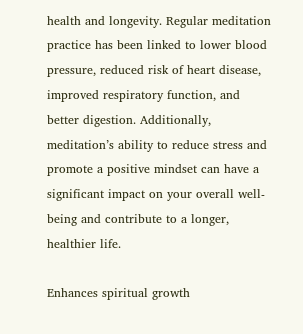health and longevity. Regular meditation practice has been linked to lower blood pressure, reduced risk of heart disease, improved respiratory function, and better digestion. Additionally, meditation’s ability to reduce stress and promote a positive mindset can have a significant impact on your overall well-being and contribute to a longer, healthier life.

Enhances spiritual growth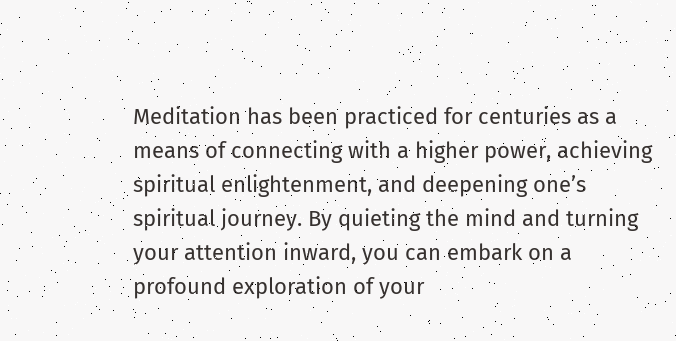Meditation has been practiced for centuries as a means of connecting with a higher power, achieving spiritual enlightenment, and deepening one’s spiritual journey. By quieting the mind and turning your attention inward, you can embark on a profound exploration of your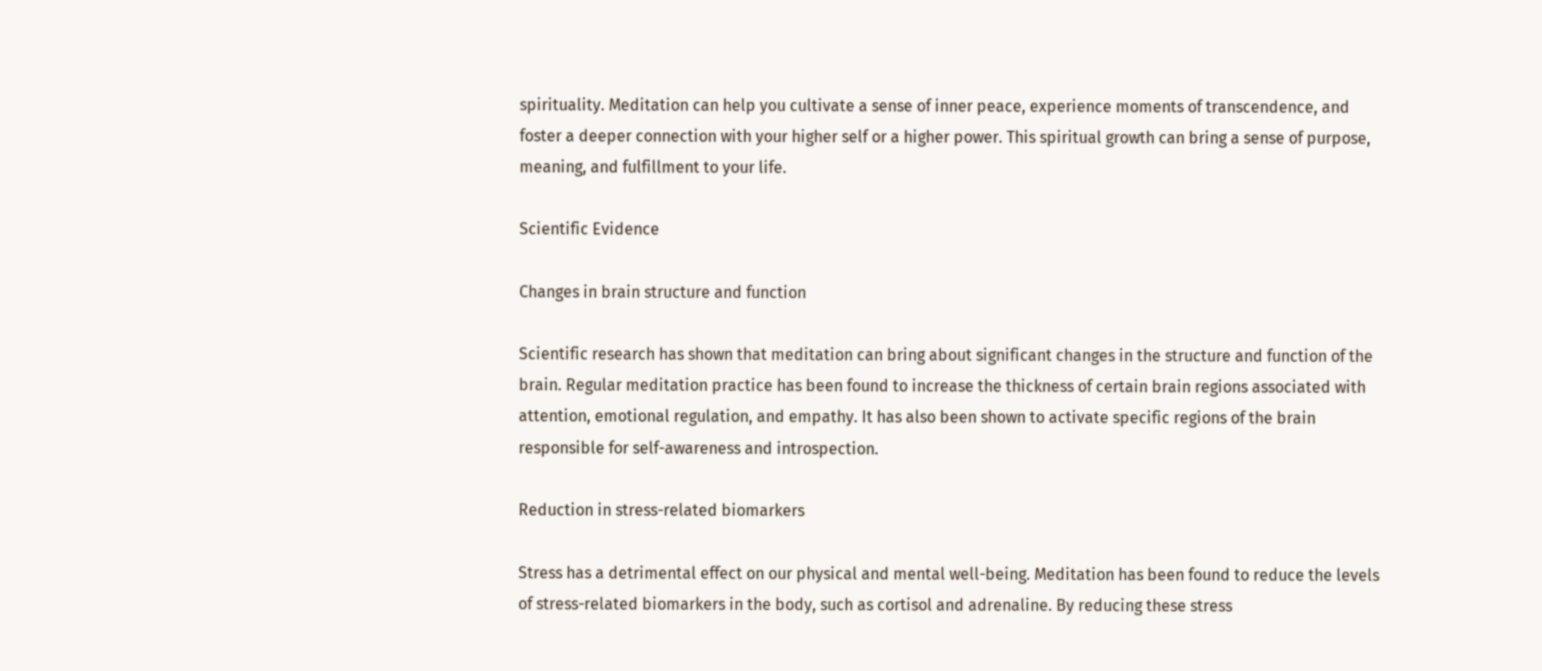spirituality. Meditation can help you cultivate a sense of inner peace, experience moments of transcendence, and foster a deeper connection with your higher self or a higher power. This spiritual growth can bring a sense of purpose, meaning, and fulfillment to your life.

Scientific Evidence

Changes in brain structure and function

Scientific research has shown that meditation can bring about significant changes in the structure and function of the brain. Regular meditation practice has been found to increase the thickness of certain brain regions associated with attention, emotional regulation, and empathy. It has also been shown to activate specific regions of the brain responsible for self-awareness and introspection.

Reduction in stress-related biomarkers

Stress has a detrimental effect on our physical and mental well-being. Meditation has been found to reduce the levels of stress-related biomarkers in the body, such as cortisol and adrenaline. By reducing these stress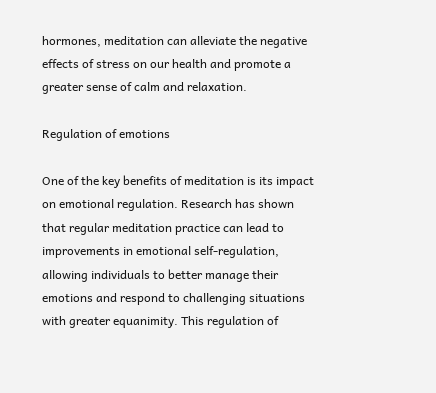hormones, meditation can alleviate the negative effects of stress on our health and promote a greater sense of calm and relaxation.

Regulation of emotions

One of the key benefits of meditation is its impact on emotional regulation. Research has shown that regular meditation practice can lead to improvements in emotional self-regulation, allowing individuals to better manage their emotions and respond to challenging situations with greater equanimity. This regulation of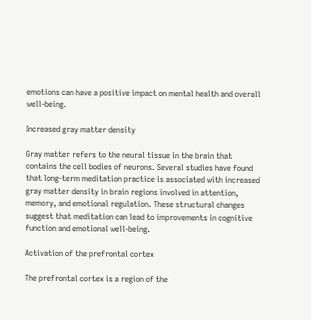emotions can have a positive impact on mental health and overall well-being.

Increased gray matter density

Gray matter refers to the neural tissue in the brain that contains the cell bodies of neurons. Several studies have found that long-term meditation practice is associated with increased gray matter density in brain regions involved in attention, memory, and emotional regulation. These structural changes suggest that meditation can lead to improvements in cognitive function and emotional well-being.

Activation of the prefrontal cortex

The prefrontal cortex is a region of the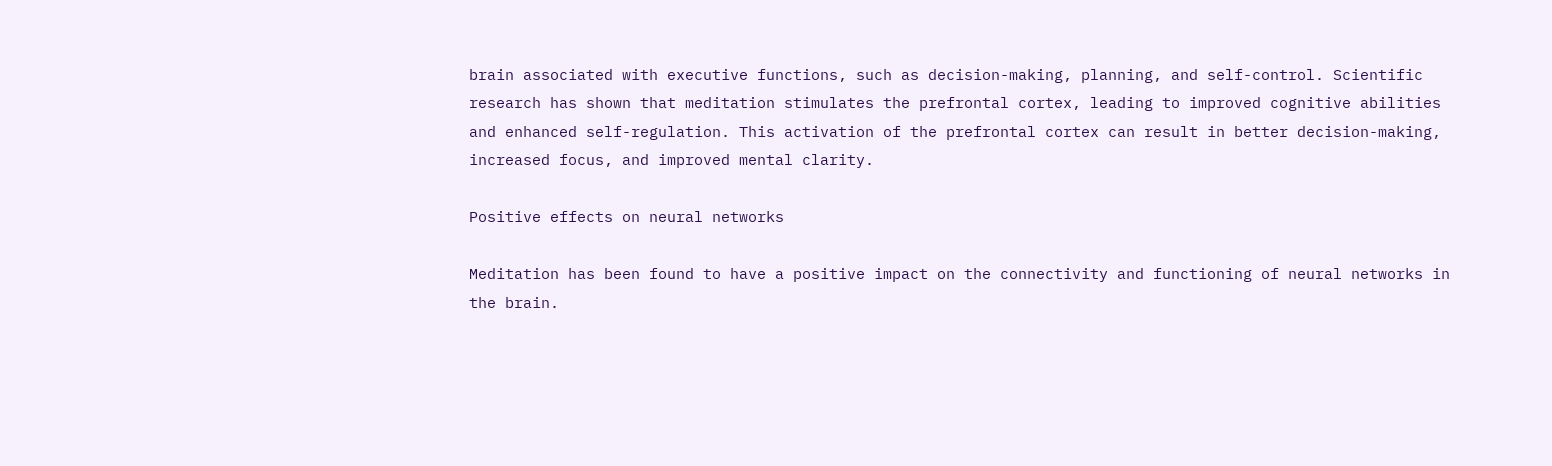brain associated with executive functions, such as decision-making, planning, and self-control. Scientific research has shown that meditation stimulates the prefrontal cortex, leading to improved cognitive abilities and enhanced self-regulation. This activation of the prefrontal cortex can result in better decision-making, increased focus, and improved mental clarity.

Positive effects on neural networks

Meditation has been found to have a positive impact on the connectivity and functioning of neural networks in the brain.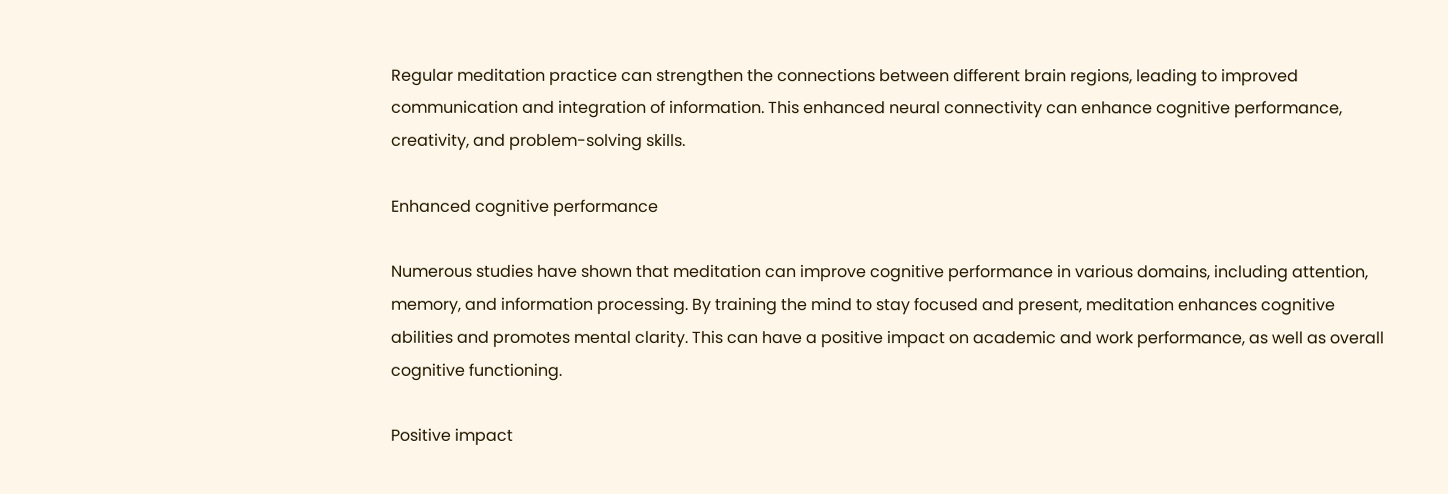Regular meditation practice can strengthen the connections between different brain regions, leading to improved communication and integration of information. This enhanced neural connectivity can enhance cognitive performance, creativity, and problem-solving skills.

Enhanced cognitive performance

Numerous studies have shown that meditation can improve cognitive performance in various domains, including attention, memory, and information processing. By training the mind to stay focused and present, meditation enhances cognitive abilities and promotes mental clarity. This can have a positive impact on academic and work performance, as well as overall cognitive functioning.

Positive impact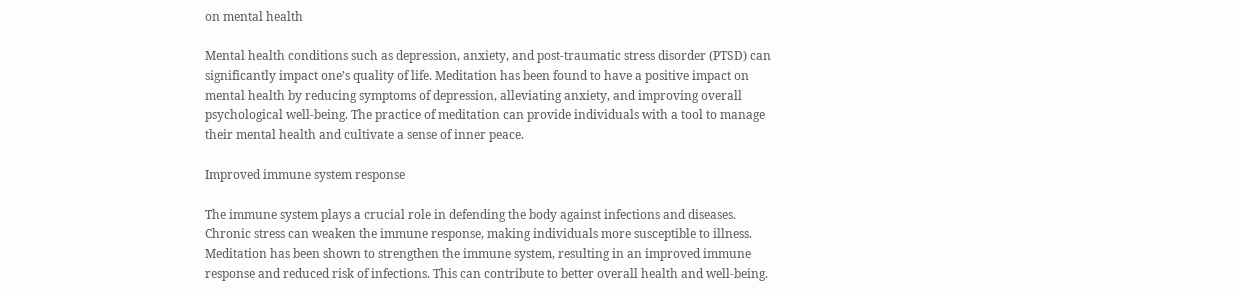on mental health

Mental health conditions such as depression, anxiety, and post-traumatic stress disorder (PTSD) can significantly impact one’s quality of life. Meditation has been found to have a positive impact on mental health by reducing symptoms of depression, alleviating anxiety, and improving overall psychological well-being. The practice of meditation can provide individuals with a tool to manage their mental health and cultivate a sense of inner peace.

Improved immune system response

The immune system plays a crucial role in defending the body against infections and diseases. Chronic stress can weaken the immune response, making individuals more susceptible to illness. Meditation has been shown to strengthen the immune system, resulting in an improved immune response and reduced risk of infections. This can contribute to better overall health and well-being.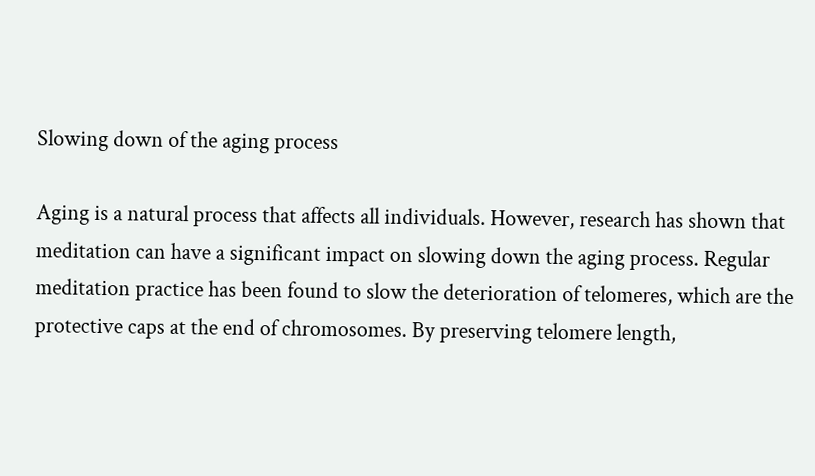Slowing down of the aging process

Aging is a natural process that affects all individuals. However, research has shown that meditation can have a significant impact on slowing down the aging process. Regular meditation practice has been found to slow the deterioration of telomeres, which are the protective caps at the end of chromosomes. By preserving telomere length,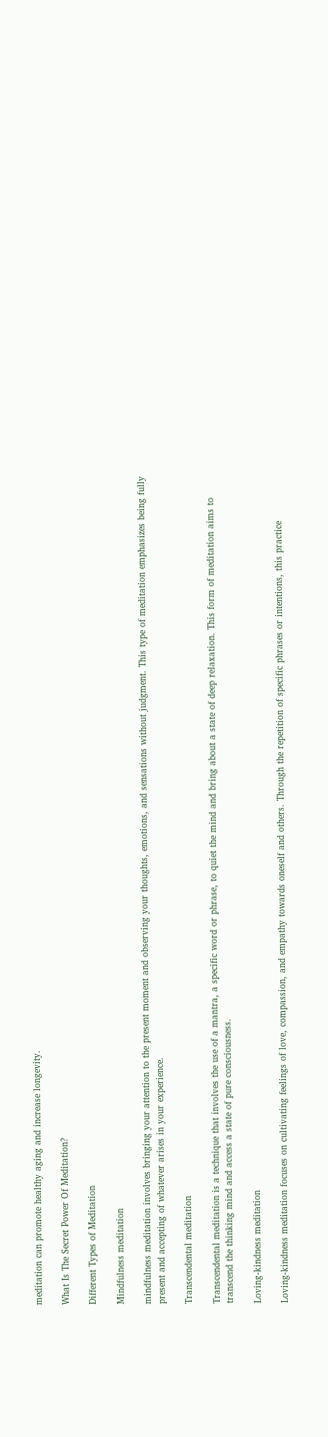meditation can promote healthy aging and increase longevity.

What Is The Secret Power Of Meditation?

Different Types of Meditation

Mindfulness meditation

mindfulness meditation involves bringing your attention to the present moment and observing your thoughts, emotions, and sensations without judgment. This type of meditation emphasizes being fully present and accepting of whatever arises in your experience.

Transcendental meditation

Transcendental meditation is a technique that involves the use of a mantra, a specific word or phrase, to quiet the mind and bring about a state of deep relaxation. This form of meditation aims to transcend the thinking mind and access a state of pure consciousness.

Loving-kindness meditation

Loving-kindness meditation focuses on cultivating feelings of love, compassion, and empathy towards oneself and others. Through the repetition of specific phrases or intentions, this practice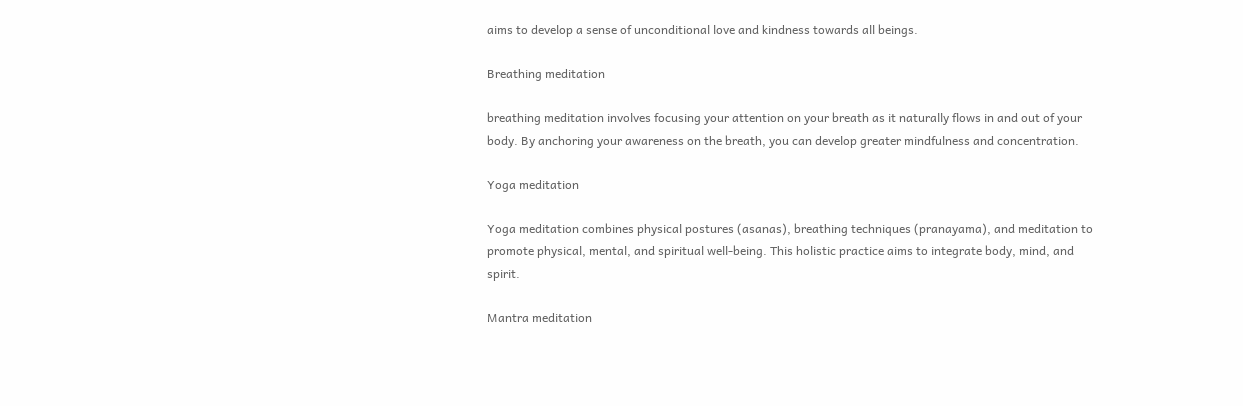aims to develop a sense of unconditional love and kindness towards all beings.

Breathing meditation

breathing meditation involves focusing your attention on your breath as it naturally flows in and out of your body. By anchoring your awareness on the breath, you can develop greater mindfulness and concentration.

Yoga meditation

Yoga meditation combines physical postures (asanas), breathing techniques (pranayama), and meditation to promote physical, mental, and spiritual well-being. This holistic practice aims to integrate body, mind, and spirit.

Mantra meditation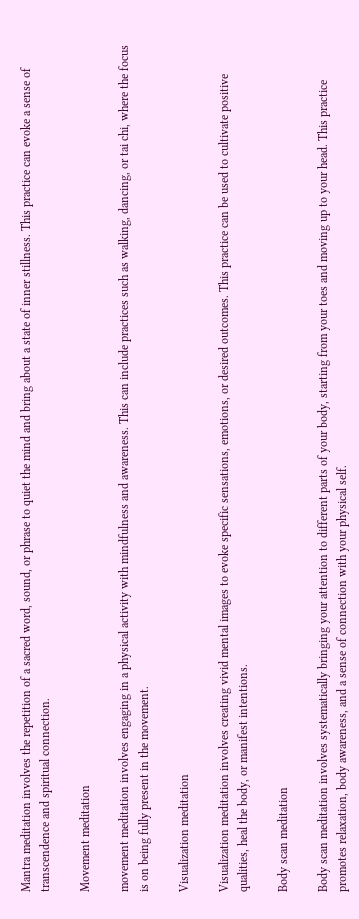Mantra meditation involves the repetition of a sacred word, sound, or phrase to quiet the mind and bring about a state of inner stillness. This practice can evoke a sense of transcendence and spiritual connection.

Movement meditation

movement meditation involves engaging in a physical activity with mindfulness and awareness. This can include practices such as walking, dancing, or tai chi, where the focus is on being fully present in the movement.

Visualization meditation

Visualization meditation involves creating vivid mental images to evoke specific sensations, emotions, or desired outcomes. This practice can be used to cultivate positive qualities, heal the body, or manifest intentions.

Body scan meditation

Body scan meditation involves systematically bringing your attention to different parts of your body, starting from your toes and moving up to your head. This practice promotes relaxation, body awareness, and a sense of connection with your physical self.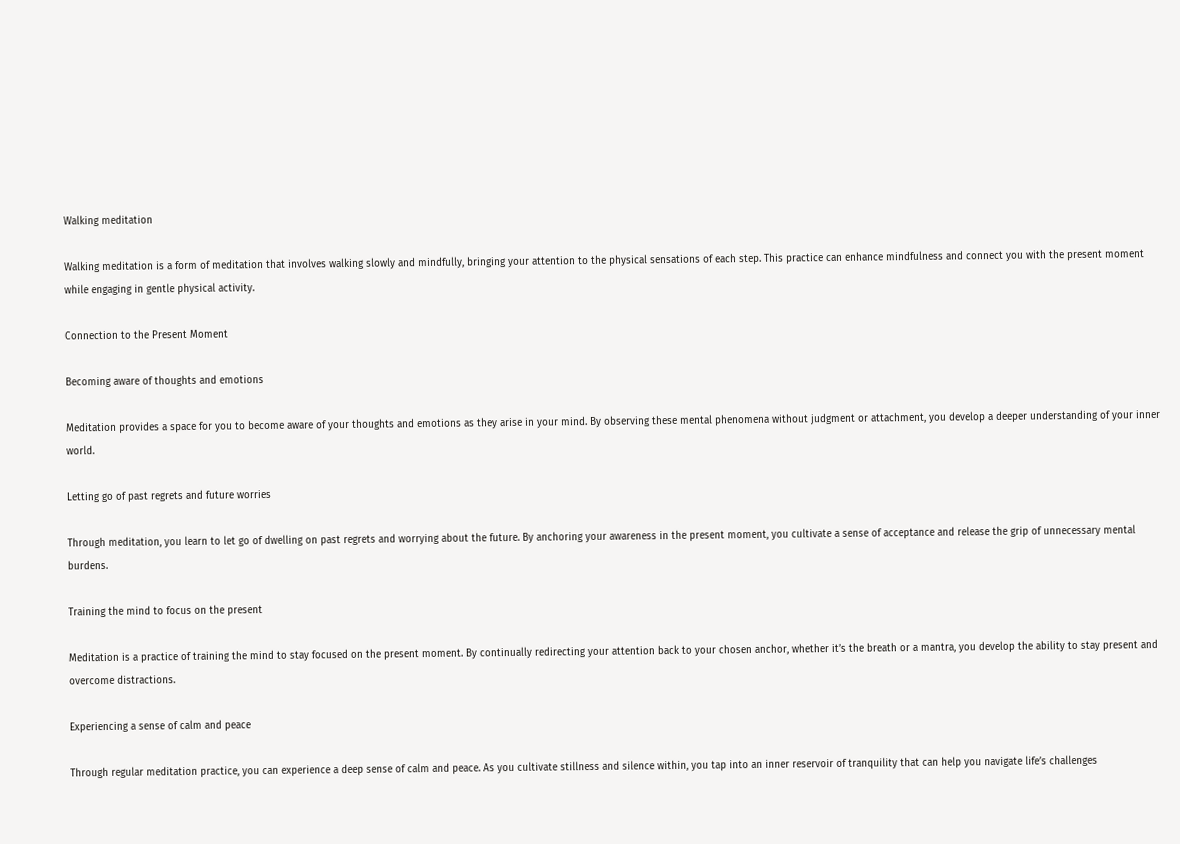Walking meditation

Walking meditation is a form of meditation that involves walking slowly and mindfully, bringing your attention to the physical sensations of each step. This practice can enhance mindfulness and connect you with the present moment while engaging in gentle physical activity.

Connection to the Present Moment

Becoming aware of thoughts and emotions

Meditation provides a space for you to become aware of your thoughts and emotions as they arise in your mind. By observing these mental phenomena without judgment or attachment, you develop a deeper understanding of your inner world.

Letting go of past regrets and future worries

Through meditation, you learn to let go of dwelling on past regrets and worrying about the future. By anchoring your awareness in the present moment, you cultivate a sense of acceptance and release the grip of unnecessary mental burdens.

Training the mind to focus on the present

Meditation is a practice of training the mind to stay focused on the present moment. By continually redirecting your attention back to your chosen anchor, whether it’s the breath or a mantra, you develop the ability to stay present and overcome distractions.

Experiencing a sense of calm and peace

Through regular meditation practice, you can experience a deep sense of calm and peace. As you cultivate stillness and silence within, you tap into an inner reservoir of tranquility that can help you navigate life’s challenges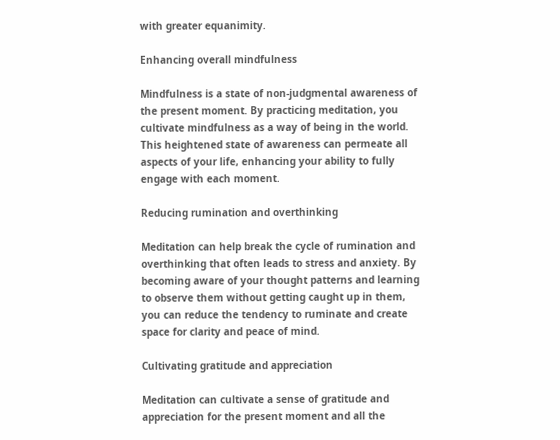with greater equanimity.

Enhancing overall mindfulness

Mindfulness is a state of non-judgmental awareness of the present moment. By practicing meditation, you cultivate mindfulness as a way of being in the world. This heightened state of awareness can permeate all aspects of your life, enhancing your ability to fully engage with each moment.

Reducing rumination and overthinking

Meditation can help break the cycle of rumination and overthinking that often leads to stress and anxiety. By becoming aware of your thought patterns and learning to observe them without getting caught up in them, you can reduce the tendency to ruminate and create space for clarity and peace of mind.

Cultivating gratitude and appreciation

Meditation can cultivate a sense of gratitude and appreciation for the present moment and all the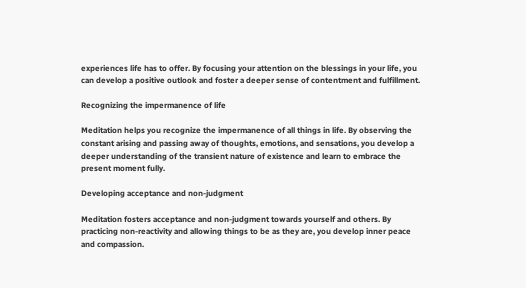experiences life has to offer. By focusing your attention on the blessings in your life, you can develop a positive outlook and foster a deeper sense of contentment and fulfillment.

Recognizing the impermanence of life

Meditation helps you recognize the impermanence of all things in life. By observing the constant arising and passing away of thoughts, emotions, and sensations, you develop a deeper understanding of the transient nature of existence and learn to embrace the present moment fully.

Developing acceptance and non-judgment

Meditation fosters acceptance and non-judgment towards yourself and others. By practicing non-reactivity and allowing things to be as they are, you develop inner peace and compassion.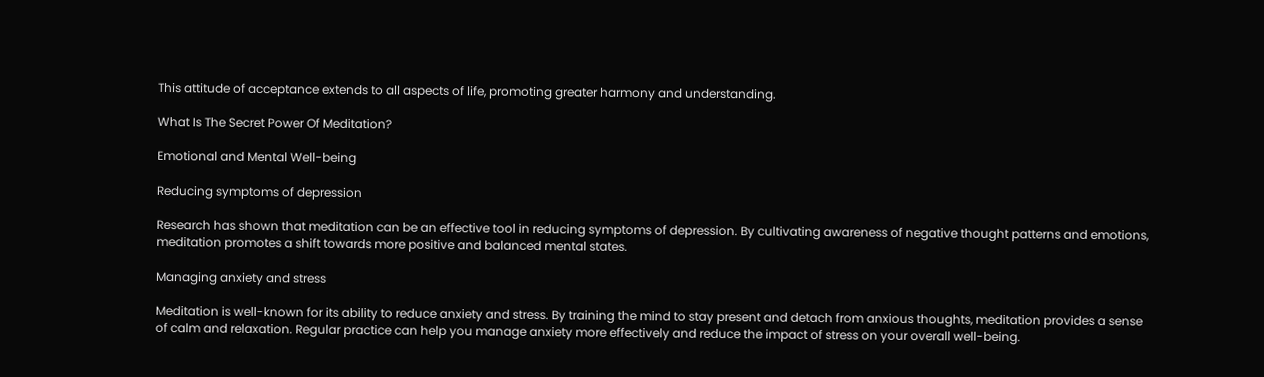This attitude of acceptance extends to all aspects of life, promoting greater harmony and understanding.

What Is The Secret Power Of Meditation?

Emotional and Mental Well-being

Reducing symptoms of depression

Research has shown that meditation can be an effective tool in reducing symptoms of depression. By cultivating awareness of negative thought patterns and emotions, meditation promotes a shift towards more positive and balanced mental states.

Managing anxiety and stress

Meditation is well-known for its ability to reduce anxiety and stress. By training the mind to stay present and detach from anxious thoughts, meditation provides a sense of calm and relaxation. Regular practice can help you manage anxiety more effectively and reduce the impact of stress on your overall well-being.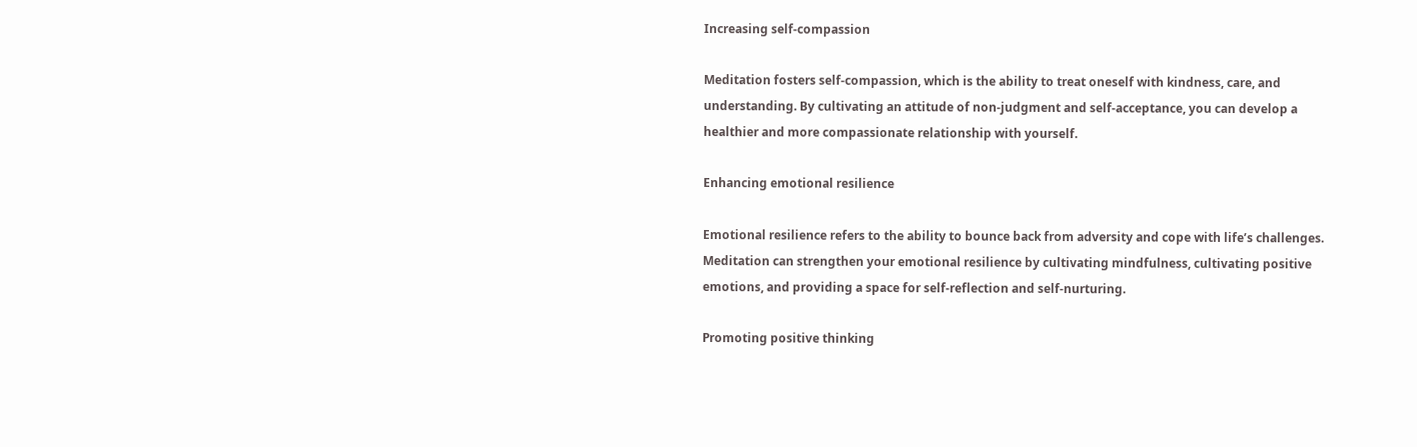Increasing self-compassion

Meditation fosters self-compassion, which is the ability to treat oneself with kindness, care, and understanding. By cultivating an attitude of non-judgment and self-acceptance, you can develop a healthier and more compassionate relationship with yourself.

Enhancing emotional resilience

Emotional resilience refers to the ability to bounce back from adversity and cope with life’s challenges. Meditation can strengthen your emotional resilience by cultivating mindfulness, cultivating positive emotions, and providing a space for self-reflection and self-nurturing.

Promoting positive thinking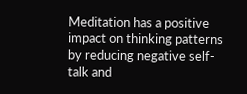Meditation has a positive impact on thinking patterns by reducing negative self-talk and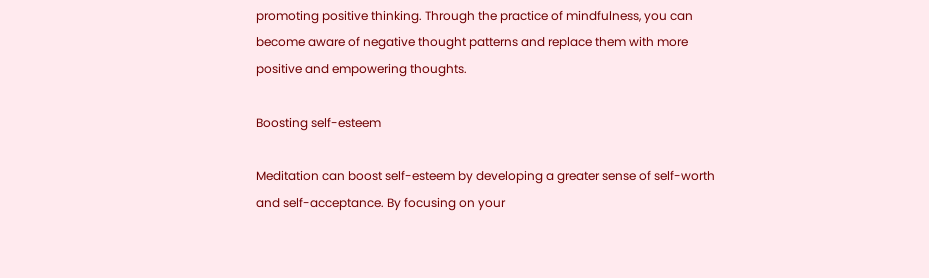promoting positive thinking. Through the practice of mindfulness, you can become aware of negative thought patterns and replace them with more positive and empowering thoughts.

Boosting self-esteem

Meditation can boost self-esteem by developing a greater sense of self-worth and self-acceptance. By focusing on your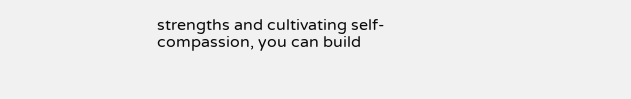strengths and cultivating self-compassion, you can build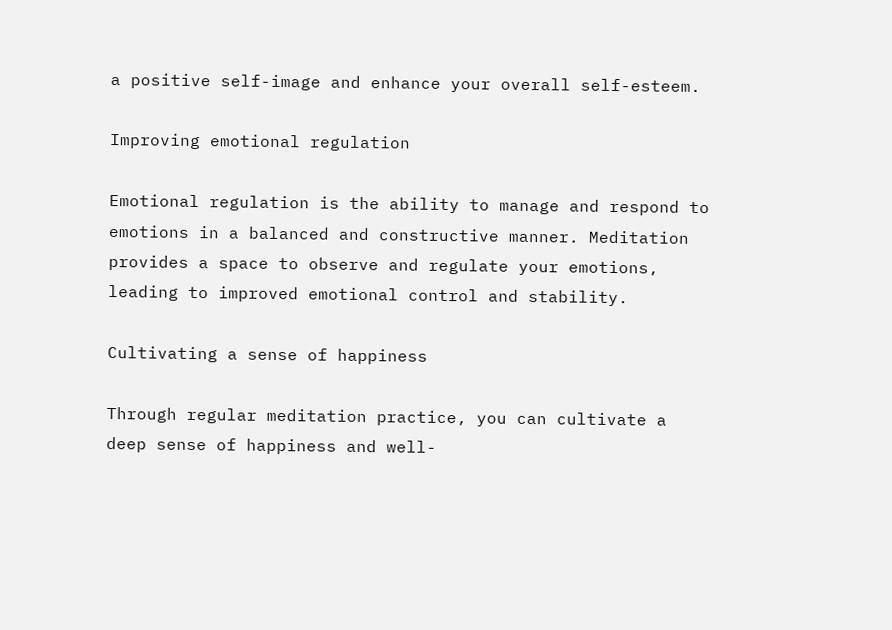a positive self-image and enhance your overall self-esteem.

Improving emotional regulation

Emotional regulation is the ability to manage and respond to emotions in a balanced and constructive manner. Meditation provides a space to observe and regulate your emotions, leading to improved emotional control and stability.

Cultivating a sense of happiness

Through regular meditation practice, you can cultivate a deep sense of happiness and well-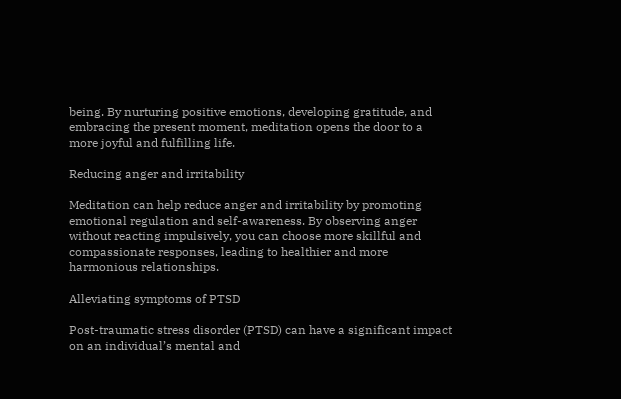being. By nurturing positive emotions, developing gratitude, and embracing the present moment, meditation opens the door to a more joyful and fulfilling life.

Reducing anger and irritability

Meditation can help reduce anger and irritability by promoting emotional regulation and self-awareness. By observing anger without reacting impulsively, you can choose more skillful and compassionate responses, leading to healthier and more harmonious relationships.

Alleviating symptoms of PTSD

Post-traumatic stress disorder (PTSD) can have a significant impact on an individual’s mental and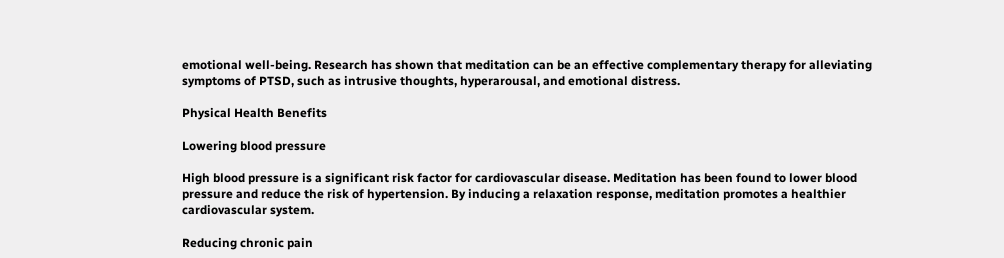emotional well-being. Research has shown that meditation can be an effective complementary therapy for alleviating symptoms of PTSD, such as intrusive thoughts, hyperarousal, and emotional distress.

Physical Health Benefits

Lowering blood pressure

High blood pressure is a significant risk factor for cardiovascular disease. Meditation has been found to lower blood pressure and reduce the risk of hypertension. By inducing a relaxation response, meditation promotes a healthier cardiovascular system.

Reducing chronic pain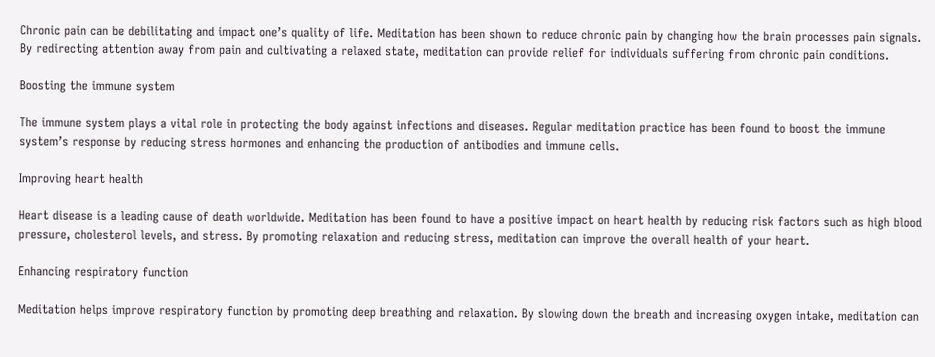Chronic pain can be debilitating and impact one’s quality of life. Meditation has been shown to reduce chronic pain by changing how the brain processes pain signals. By redirecting attention away from pain and cultivating a relaxed state, meditation can provide relief for individuals suffering from chronic pain conditions.

Boosting the immune system

The immune system plays a vital role in protecting the body against infections and diseases. Regular meditation practice has been found to boost the immune system’s response by reducing stress hormones and enhancing the production of antibodies and immune cells.

Improving heart health

Heart disease is a leading cause of death worldwide. Meditation has been found to have a positive impact on heart health by reducing risk factors such as high blood pressure, cholesterol levels, and stress. By promoting relaxation and reducing stress, meditation can improve the overall health of your heart.

Enhancing respiratory function

Meditation helps improve respiratory function by promoting deep breathing and relaxation. By slowing down the breath and increasing oxygen intake, meditation can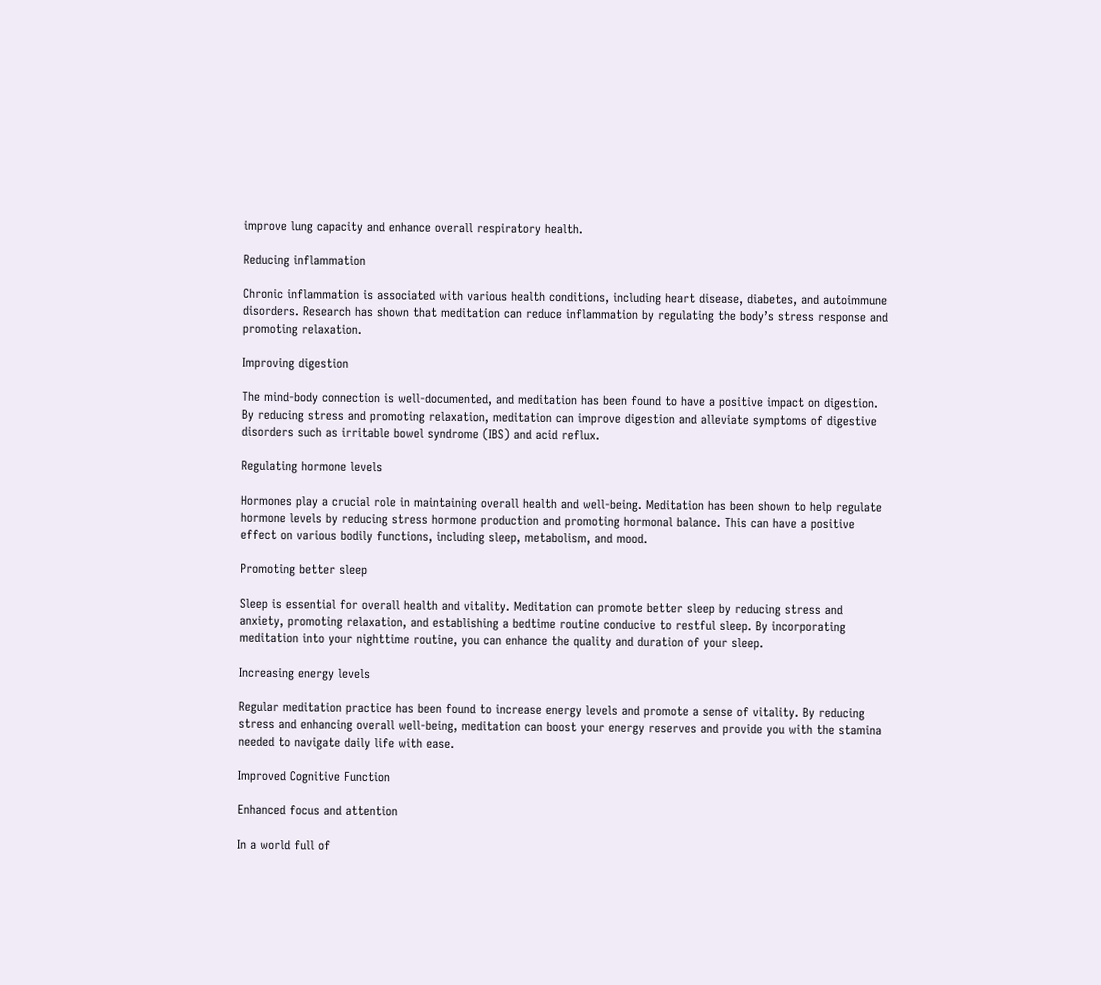improve lung capacity and enhance overall respiratory health.

Reducing inflammation

Chronic inflammation is associated with various health conditions, including heart disease, diabetes, and autoimmune disorders. Research has shown that meditation can reduce inflammation by regulating the body’s stress response and promoting relaxation.

Improving digestion

The mind-body connection is well-documented, and meditation has been found to have a positive impact on digestion. By reducing stress and promoting relaxation, meditation can improve digestion and alleviate symptoms of digestive disorders such as irritable bowel syndrome (IBS) and acid reflux.

Regulating hormone levels

Hormones play a crucial role in maintaining overall health and well-being. Meditation has been shown to help regulate hormone levels by reducing stress hormone production and promoting hormonal balance. This can have a positive effect on various bodily functions, including sleep, metabolism, and mood.

Promoting better sleep

Sleep is essential for overall health and vitality. Meditation can promote better sleep by reducing stress and anxiety, promoting relaxation, and establishing a bedtime routine conducive to restful sleep. By incorporating meditation into your nighttime routine, you can enhance the quality and duration of your sleep.

Increasing energy levels

Regular meditation practice has been found to increase energy levels and promote a sense of vitality. By reducing stress and enhancing overall well-being, meditation can boost your energy reserves and provide you with the stamina needed to navigate daily life with ease.

Improved Cognitive Function

Enhanced focus and attention

In a world full of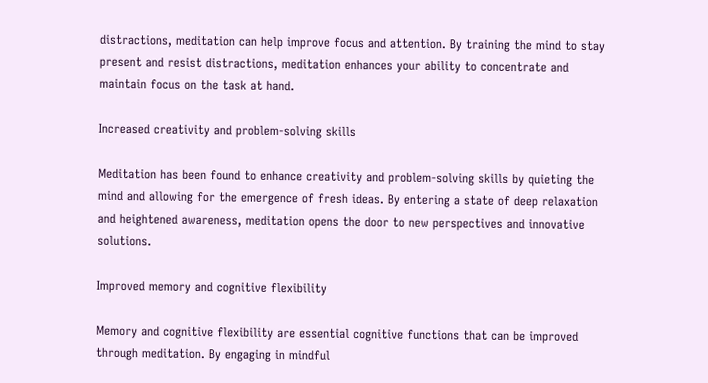distractions, meditation can help improve focus and attention. By training the mind to stay present and resist distractions, meditation enhances your ability to concentrate and maintain focus on the task at hand.

Increased creativity and problem-solving skills

Meditation has been found to enhance creativity and problem-solving skills by quieting the mind and allowing for the emergence of fresh ideas. By entering a state of deep relaxation and heightened awareness, meditation opens the door to new perspectives and innovative solutions.

Improved memory and cognitive flexibility

Memory and cognitive flexibility are essential cognitive functions that can be improved through meditation. By engaging in mindful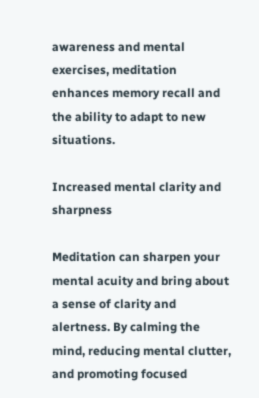awareness and mental exercises, meditation enhances memory recall and the ability to adapt to new situations.

Increased mental clarity and sharpness

Meditation can sharpen your mental acuity and bring about a sense of clarity and alertness. By calming the mind, reducing mental clutter, and promoting focused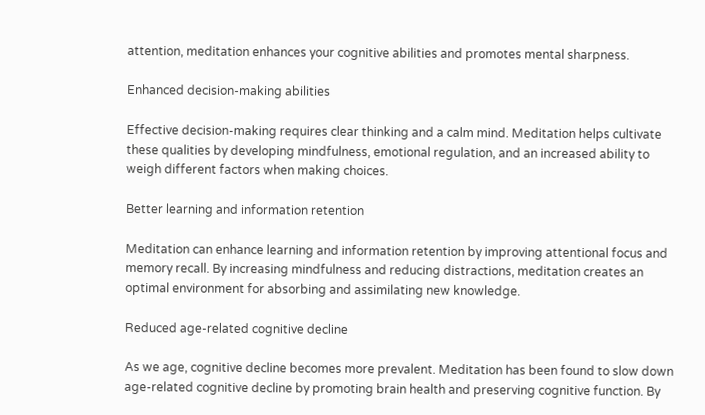attention, meditation enhances your cognitive abilities and promotes mental sharpness.

Enhanced decision-making abilities

Effective decision-making requires clear thinking and a calm mind. Meditation helps cultivate these qualities by developing mindfulness, emotional regulation, and an increased ability to weigh different factors when making choices.

Better learning and information retention

Meditation can enhance learning and information retention by improving attentional focus and memory recall. By increasing mindfulness and reducing distractions, meditation creates an optimal environment for absorbing and assimilating new knowledge.

Reduced age-related cognitive decline

As we age, cognitive decline becomes more prevalent. Meditation has been found to slow down age-related cognitive decline by promoting brain health and preserving cognitive function. By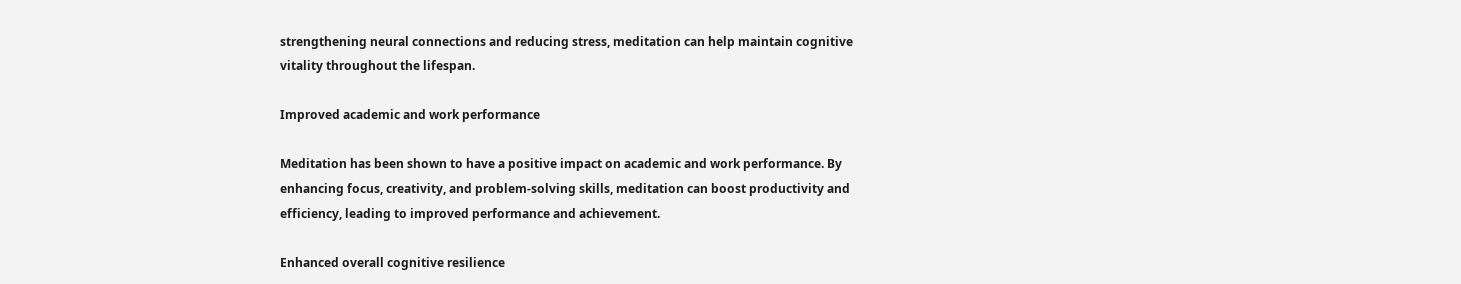strengthening neural connections and reducing stress, meditation can help maintain cognitive vitality throughout the lifespan.

Improved academic and work performance

Meditation has been shown to have a positive impact on academic and work performance. By enhancing focus, creativity, and problem-solving skills, meditation can boost productivity and efficiency, leading to improved performance and achievement.

Enhanced overall cognitive resilience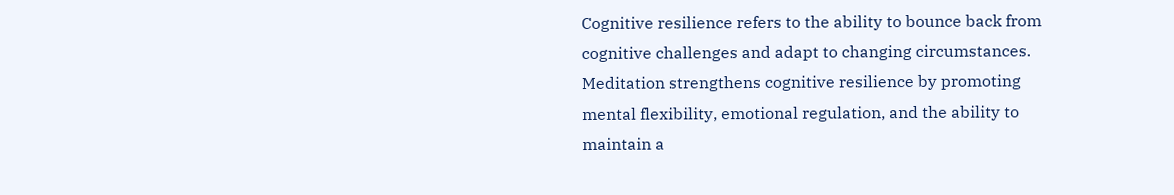Cognitive resilience refers to the ability to bounce back from cognitive challenges and adapt to changing circumstances. Meditation strengthens cognitive resilience by promoting mental flexibility, emotional regulation, and the ability to maintain a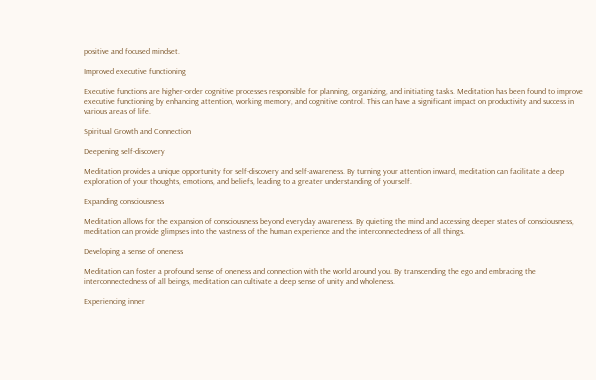positive and focused mindset.

Improved executive functioning

Executive functions are higher-order cognitive processes responsible for planning, organizing, and initiating tasks. Meditation has been found to improve executive functioning by enhancing attention, working memory, and cognitive control. This can have a significant impact on productivity and success in various areas of life.

Spiritual Growth and Connection

Deepening self-discovery

Meditation provides a unique opportunity for self-discovery and self-awareness. By turning your attention inward, meditation can facilitate a deep exploration of your thoughts, emotions, and beliefs, leading to a greater understanding of yourself.

Expanding consciousness

Meditation allows for the expansion of consciousness beyond everyday awareness. By quieting the mind and accessing deeper states of consciousness, meditation can provide glimpses into the vastness of the human experience and the interconnectedness of all things.

Developing a sense of oneness

Meditation can foster a profound sense of oneness and connection with the world around you. By transcending the ego and embracing the interconnectedness of all beings, meditation can cultivate a deep sense of unity and wholeness.

Experiencing inner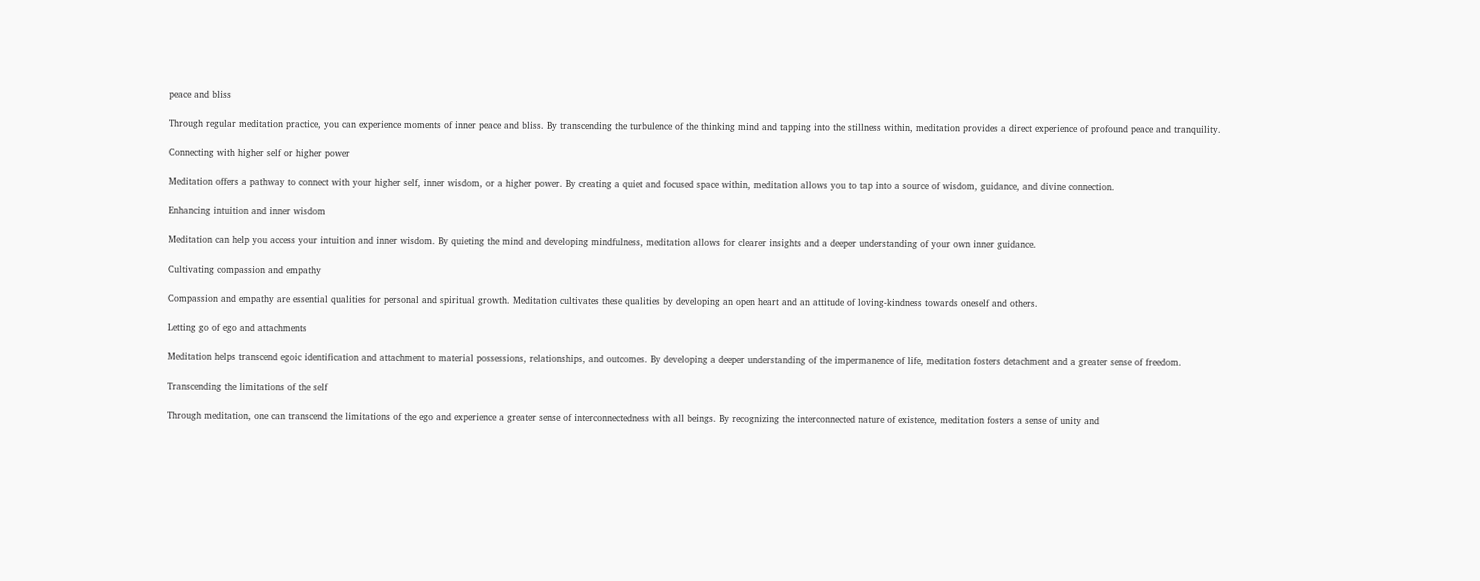peace and bliss

Through regular meditation practice, you can experience moments of inner peace and bliss. By transcending the turbulence of the thinking mind and tapping into the stillness within, meditation provides a direct experience of profound peace and tranquility.

Connecting with higher self or higher power

Meditation offers a pathway to connect with your higher self, inner wisdom, or a higher power. By creating a quiet and focused space within, meditation allows you to tap into a source of wisdom, guidance, and divine connection.

Enhancing intuition and inner wisdom

Meditation can help you access your intuition and inner wisdom. By quieting the mind and developing mindfulness, meditation allows for clearer insights and a deeper understanding of your own inner guidance.

Cultivating compassion and empathy

Compassion and empathy are essential qualities for personal and spiritual growth. Meditation cultivates these qualities by developing an open heart and an attitude of loving-kindness towards oneself and others.

Letting go of ego and attachments

Meditation helps transcend egoic identification and attachment to material possessions, relationships, and outcomes. By developing a deeper understanding of the impermanence of life, meditation fosters detachment and a greater sense of freedom.

Transcending the limitations of the self

Through meditation, one can transcend the limitations of the ego and experience a greater sense of interconnectedness with all beings. By recognizing the interconnected nature of existence, meditation fosters a sense of unity and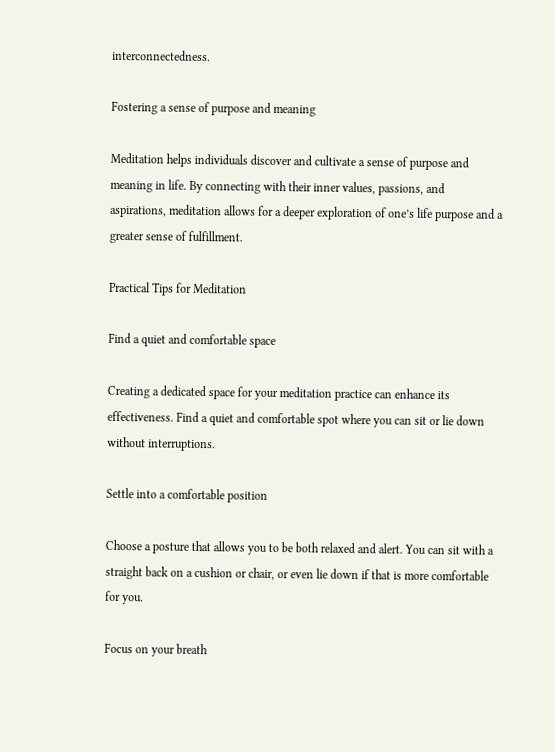interconnectedness.

Fostering a sense of purpose and meaning

Meditation helps individuals discover and cultivate a sense of purpose and meaning in life. By connecting with their inner values, passions, and aspirations, meditation allows for a deeper exploration of one’s life purpose and a greater sense of fulfillment.

Practical Tips for Meditation

Find a quiet and comfortable space

Creating a dedicated space for your meditation practice can enhance its effectiveness. Find a quiet and comfortable spot where you can sit or lie down without interruptions.

Settle into a comfortable position

Choose a posture that allows you to be both relaxed and alert. You can sit with a straight back on a cushion or chair, or even lie down if that is more comfortable for you.

Focus on your breath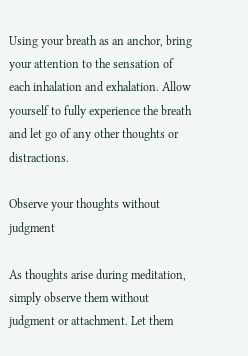Using your breath as an anchor, bring your attention to the sensation of each inhalation and exhalation. Allow yourself to fully experience the breath and let go of any other thoughts or distractions.

Observe your thoughts without judgment

As thoughts arise during meditation, simply observe them without judgment or attachment. Let them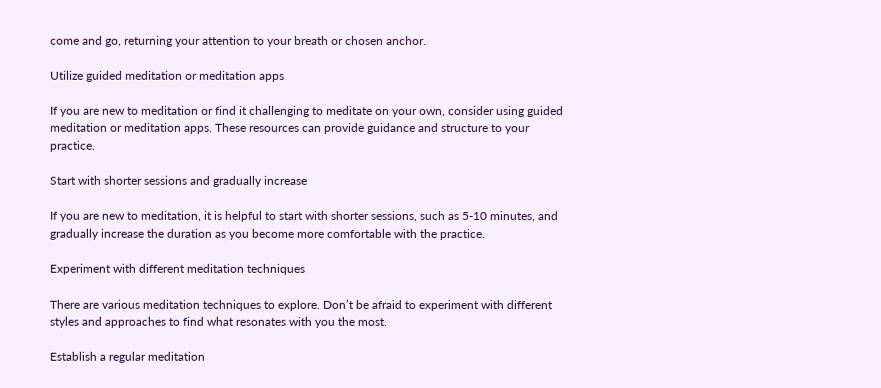come and go, returning your attention to your breath or chosen anchor.

Utilize guided meditation or meditation apps

If you are new to meditation or find it challenging to meditate on your own, consider using guided meditation or meditation apps. These resources can provide guidance and structure to your practice.

Start with shorter sessions and gradually increase

If you are new to meditation, it is helpful to start with shorter sessions, such as 5-10 minutes, and gradually increase the duration as you become more comfortable with the practice.

Experiment with different meditation techniques

There are various meditation techniques to explore. Don’t be afraid to experiment with different styles and approaches to find what resonates with you the most.

Establish a regular meditation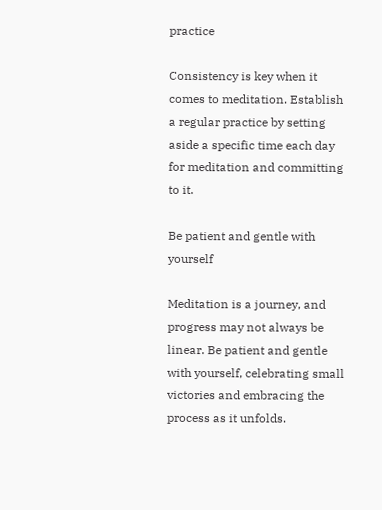practice

Consistency is key when it comes to meditation. Establish a regular practice by setting aside a specific time each day for meditation and committing to it.

Be patient and gentle with yourself

Meditation is a journey, and progress may not always be linear. Be patient and gentle with yourself, celebrating small victories and embracing the process as it unfolds.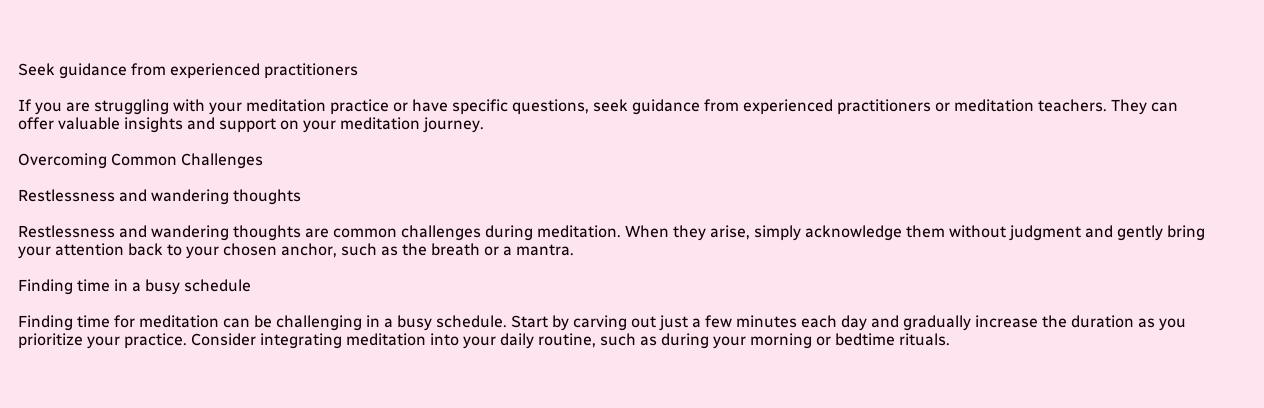Seek guidance from experienced practitioners

If you are struggling with your meditation practice or have specific questions, seek guidance from experienced practitioners or meditation teachers. They can offer valuable insights and support on your meditation journey.

Overcoming Common Challenges

Restlessness and wandering thoughts

Restlessness and wandering thoughts are common challenges during meditation. When they arise, simply acknowledge them without judgment and gently bring your attention back to your chosen anchor, such as the breath or a mantra.

Finding time in a busy schedule

Finding time for meditation can be challenging in a busy schedule. Start by carving out just a few minutes each day and gradually increase the duration as you prioritize your practice. Consider integrating meditation into your daily routine, such as during your morning or bedtime rituals.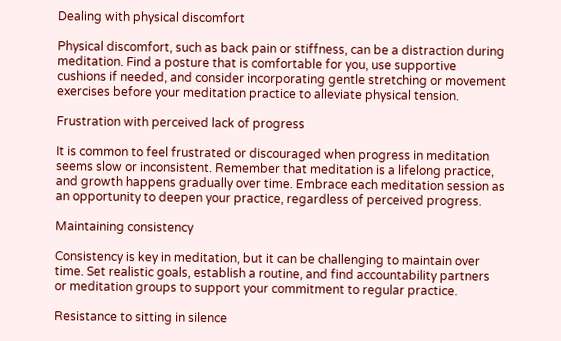Dealing with physical discomfort

Physical discomfort, such as back pain or stiffness, can be a distraction during meditation. Find a posture that is comfortable for you, use supportive cushions if needed, and consider incorporating gentle stretching or movement exercises before your meditation practice to alleviate physical tension.

Frustration with perceived lack of progress

It is common to feel frustrated or discouraged when progress in meditation seems slow or inconsistent. Remember that meditation is a lifelong practice, and growth happens gradually over time. Embrace each meditation session as an opportunity to deepen your practice, regardless of perceived progress.

Maintaining consistency

Consistency is key in meditation, but it can be challenging to maintain over time. Set realistic goals, establish a routine, and find accountability partners or meditation groups to support your commitment to regular practice.

Resistance to sitting in silence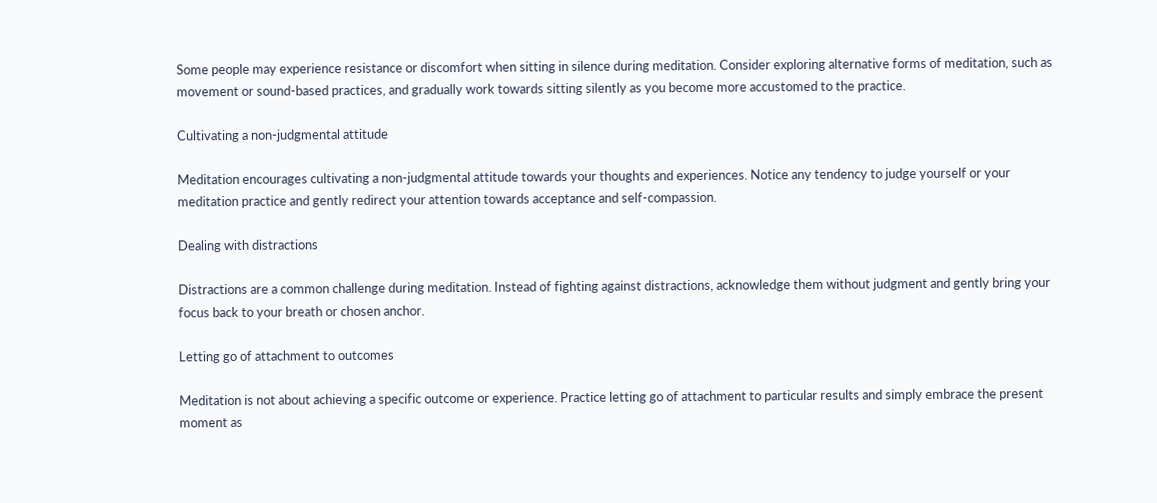Some people may experience resistance or discomfort when sitting in silence during meditation. Consider exploring alternative forms of meditation, such as movement or sound-based practices, and gradually work towards sitting silently as you become more accustomed to the practice.

Cultivating a non-judgmental attitude

Meditation encourages cultivating a non-judgmental attitude towards your thoughts and experiences. Notice any tendency to judge yourself or your meditation practice and gently redirect your attention towards acceptance and self-compassion.

Dealing with distractions

Distractions are a common challenge during meditation. Instead of fighting against distractions, acknowledge them without judgment and gently bring your focus back to your breath or chosen anchor.

Letting go of attachment to outcomes

Meditation is not about achieving a specific outcome or experience. Practice letting go of attachment to particular results and simply embrace the present moment as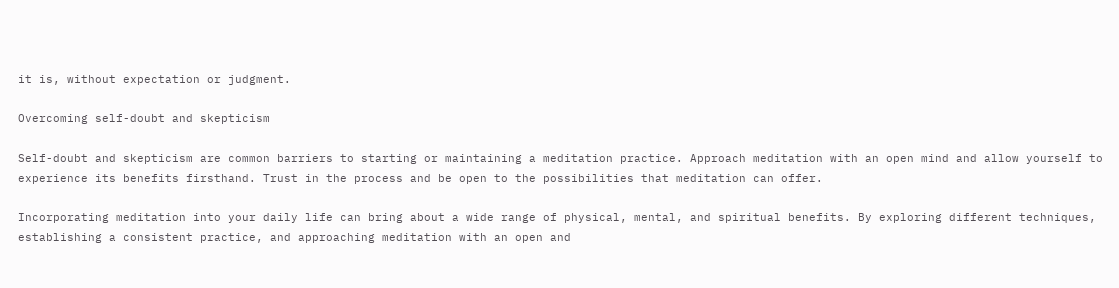it is, without expectation or judgment.

Overcoming self-doubt and skepticism

Self-doubt and skepticism are common barriers to starting or maintaining a meditation practice. Approach meditation with an open mind and allow yourself to experience its benefits firsthand. Trust in the process and be open to the possibilities that meditation can offer.

Incorporating meditation into your daily life can bring about a wide range of physical, mental, and spiritual benefits. By exploring different techniques, establishing a consistent practice, and approaching meditation with an open and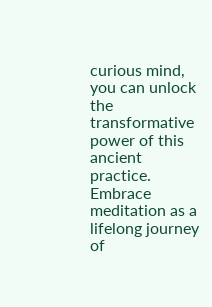curious mind, you can unlock the transformative power of this ancient practice. Embrace meditation as a lifelong journey of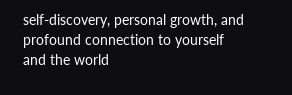self-discovery, personal growth, and profound connection to yourself and the world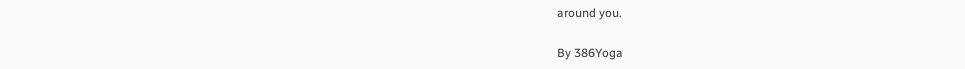around you.

By 386Yoga